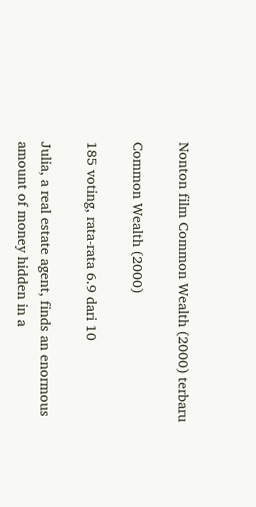Nonton film Common Wealth (2000) terbaru

Common Wealth (2000)

185 voting, rata-rata 6.9 dari 10

Julia, a real estate agent, finds an enormous amount of money hidden in a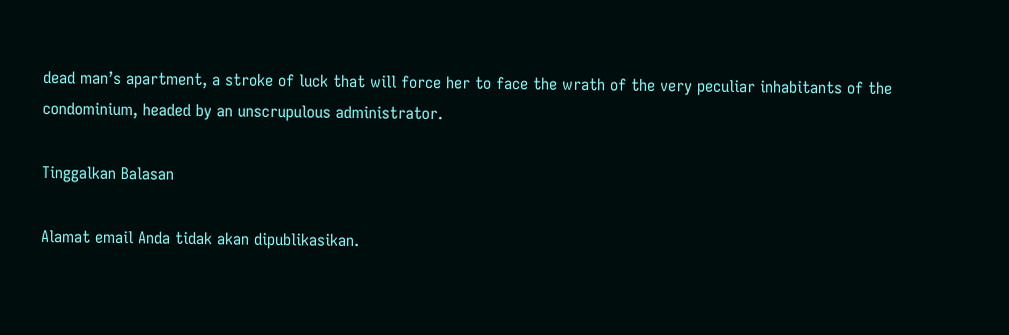dead man’s apartment, a stroke of luck that will force her to face the wrath of the very peculiar inhabitants of the condominium, headed by an unscrupulous administrator.

Tinggalkan Balasan

Alamat email Anda tidak akan dipublikasikan.